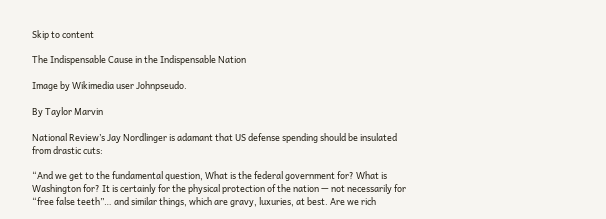Skip to content

The Indispensable Cause in the Indispensable Nation

Image by Wikimedia user Johnpseudo.

By Taylor Marvin

National Review’s Jay Nordlinger is adamant that US defense spending should be insulated from drastic cuts:

“And we get to the fundamental question, What is the federal government for? What is Washington for? It is certainly for the physical protection of the nation — not necessarily for “free false teeth”… and similar things, which are gravy, luxuries, at best. Are we rich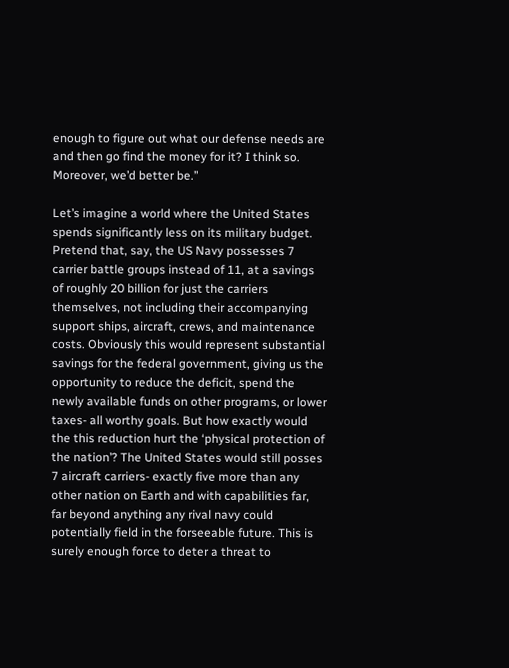enough to figure out what our defense needs are and then go find the money for it? I think so. Moreover, we’d better be.”

Let’s imagine a world where the United States spends significantly less on its military budget. Pretend that, say, the US Navy possesses 7 carrier battle groups instead of 11, at a savings of roughly 20 billion for just the carriers themselves, not including their accompanying support ships, aircraft, crews, and maintenance costs. Obviously this would represent substantial savings for the federal government, giving us the opportunity to reduce the deficit, spend the newly available funds on other programs, or lower taxes- all worthy goals. But how exactly would the this reduction hurt the ‘physical protection of the nation’? The United States would still posses 7 aircraft carriers- exactly five more than any other nation on Earth and with capabilities far, far beyond anything any rival navy could potentially field in the forseeable future. This is surely enough force to deter a threat to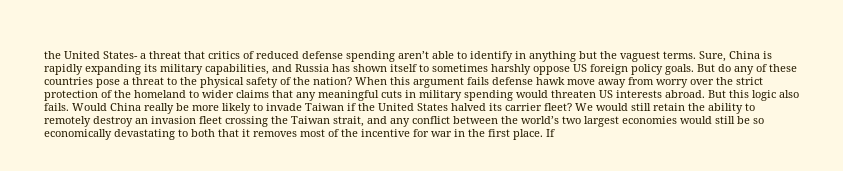the United States- a threat that critics of reduced defense spending aren’t able to identify in anything but the vaguest terms. Sure, China is rapidly expanding its military capabilities, and Russia has shown itself to sometimes harshly oppose US foreign policy goals. But do any of these countries pose a threat to the physical safety of the nation? When this argument fails defense hawk move away from worry over the strict protection of the homeland to wider claims that any meaningful cuts in military spending would threaten US interests abroad. But this logic also fails. Would China really be more likely to invade Taiwan if the United States halved its carrier fleet? We would still retain the ability to remotely destroy an invasion fleet crossing the Taiwan strait, and any conflict between the world’s two largest economies would still be so economically devastating to both that it removes most of the incentive for war in the first place. If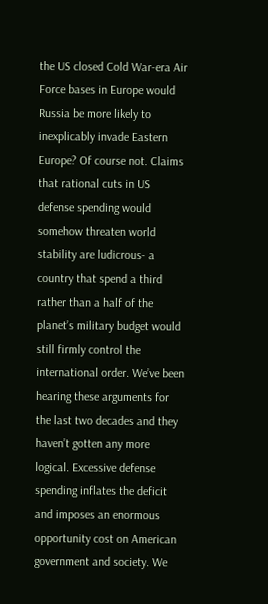the US closed Cold War-era Air Force bases in Europe would Russia be more likely to inexplicably invade Eastern Europe? Of course not. Claims that rational cuts in US defense spending would somehow threaten world stability are ludicrous- a country that spend a third rather than a half of the planet’s military budget would still firmly control the international order. We’ve been hearing these arguments for the last two decades and they haven’t gotten any more logical. Excessive defense spending inflates the deficit and imposes an enormous opportunity cost on American government and society. We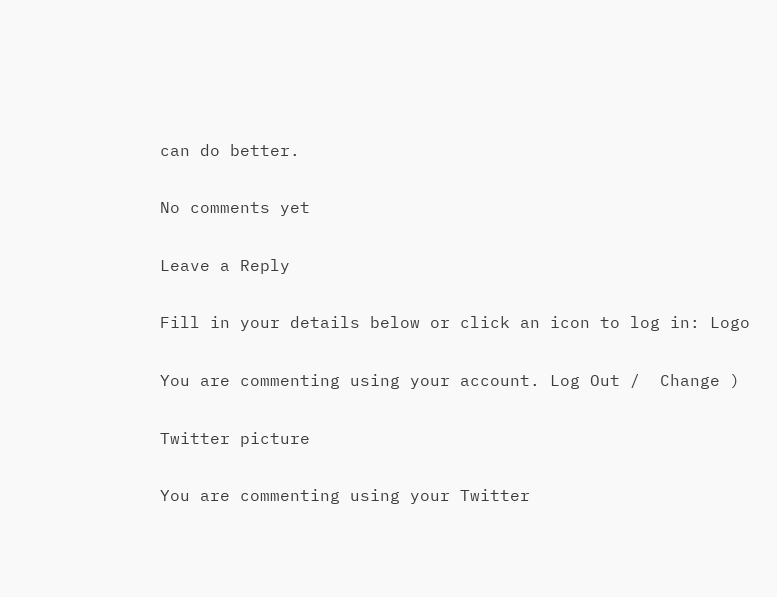can do better.

No comments yet

Leave a Reply

Fill in your details below or click an icon to log in: Logo

You are commenting using your account. Log Out /  Change )

Twitter picture

You are commenting using your Twitter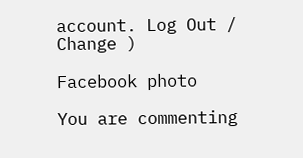account. Log Out /  Change )

Facebook photo

You are commenting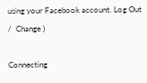using your Facebook account. Log Out /  Change )

Connecting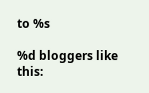to %s

%d bloggers like this: